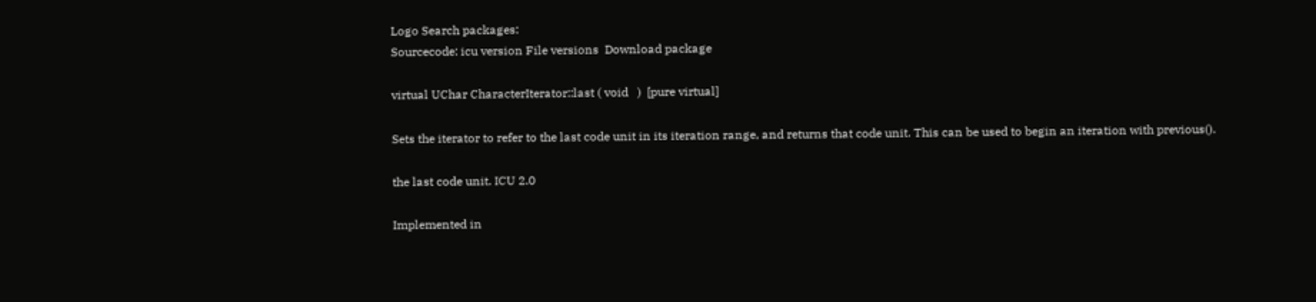Logo Search packages:
Sourcecode: icu version File versions  Download package

virtual UChar CharacterIterator::last ( void   )  [pure virtual]

Sets the iterator to refer to the last code unit in its iteration range, and returns that code unit. This can be used to begin an iteration with previous().

the last code unit. ICU 2.0

Implemented in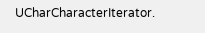UCharCharacterIterator.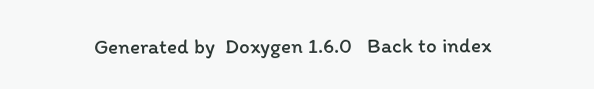Generated by  Doxygen 1.6.0   Back to index